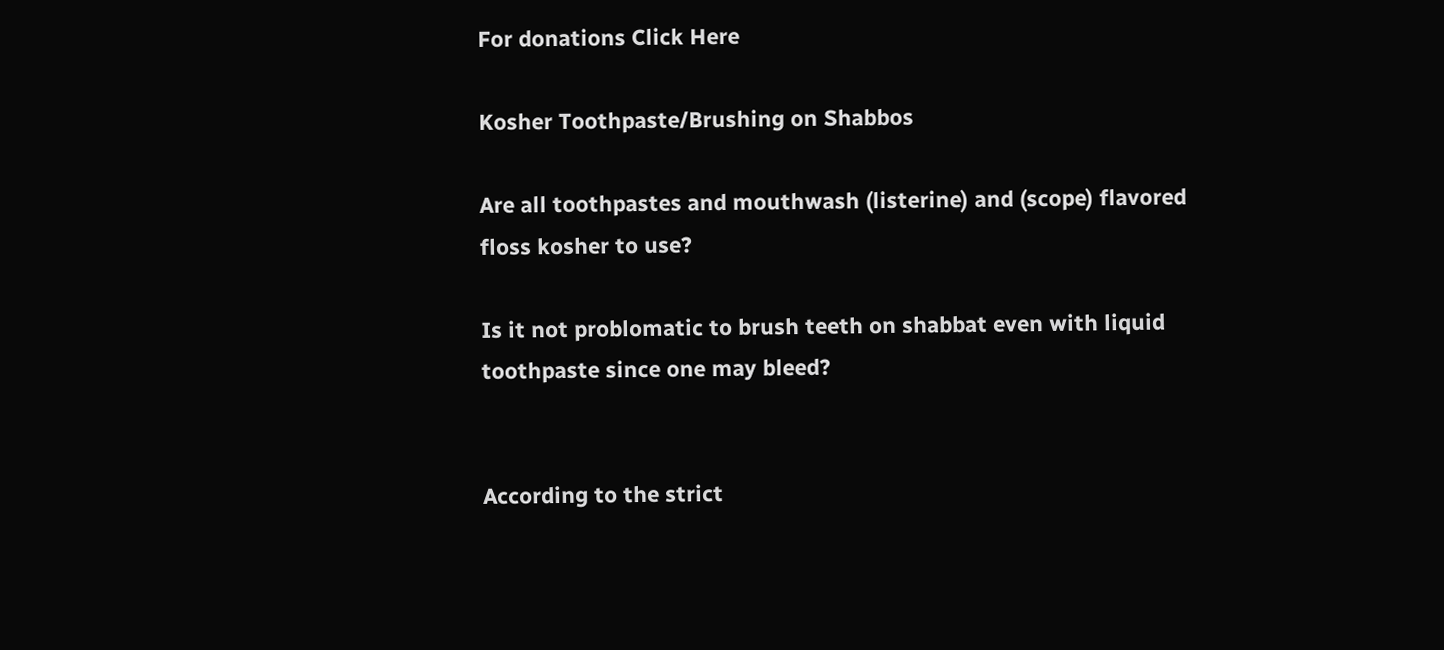For donations Click Here

Kosher Toothpaste/Brushing on Shabbos

Are all toothpastes and mouthwash (listerine) and (scope) flavored floss kosher to use?

Is it not problomatic to brush teeth on shabbat even with liquid toothpaste since one may bleed?


According to the strict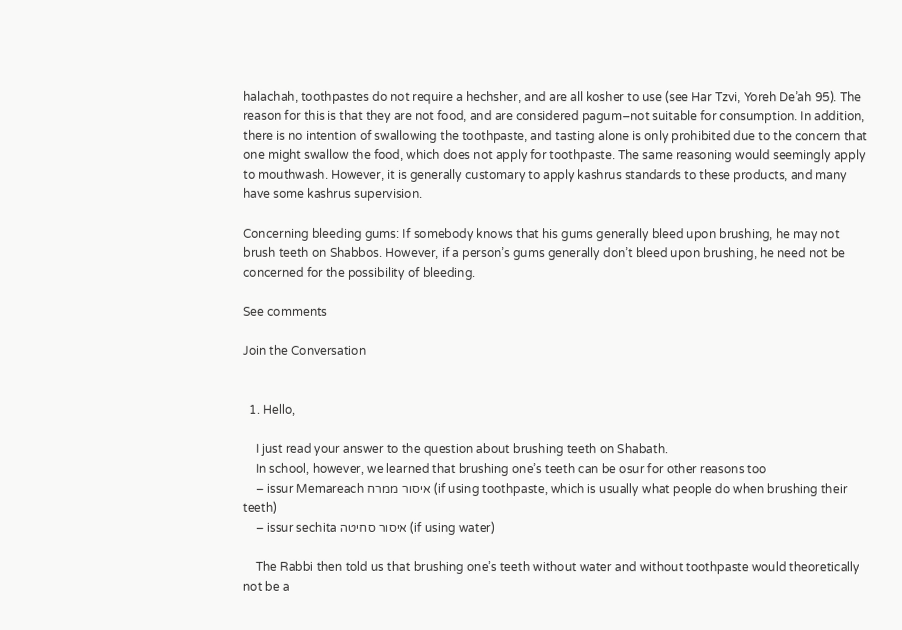halachah, toothpastes do not require a hechsher, and are all kosher to use (see Har Tzvi, Yoreh De’ah 95). The reason for this is that they are not food, and are considered pagum–not suitable for consumption. In addition, there is no intention of swallowing the toothpaste, and tasting alone is only prohibited due to the concern that one might swallow the food, which does not apply for toothpaste. The same reasoning would seemingly apply to mouthwash. However, it is generally customary to apply kashrus standards to these products, and many have some kashrus supervision.

Concerning bleeding gums: If somebody knows that his gums generally bleed upon brushing, he may not brush teeth on Shabbos. However, if a person’s gums generally don’t bleed upon brushing, he need not be concerned for the possibility of bleeding.

See comments

Join the Conversation


  1. Hello,

    I just read your answer to the question about brushing teeth on Shabath.
    In school, however, we learned that brushing one’s teeth can be osur for other reasons too
    – issur Memareach איסור ממרח (if using toothpaste, which is usually what people do when brushing their teeth)
    – issur sechita איסור סחיטה (if using water)

    The Rabbi then told us that brushing one’s teeth without water and without toothpaste would theoretically not be a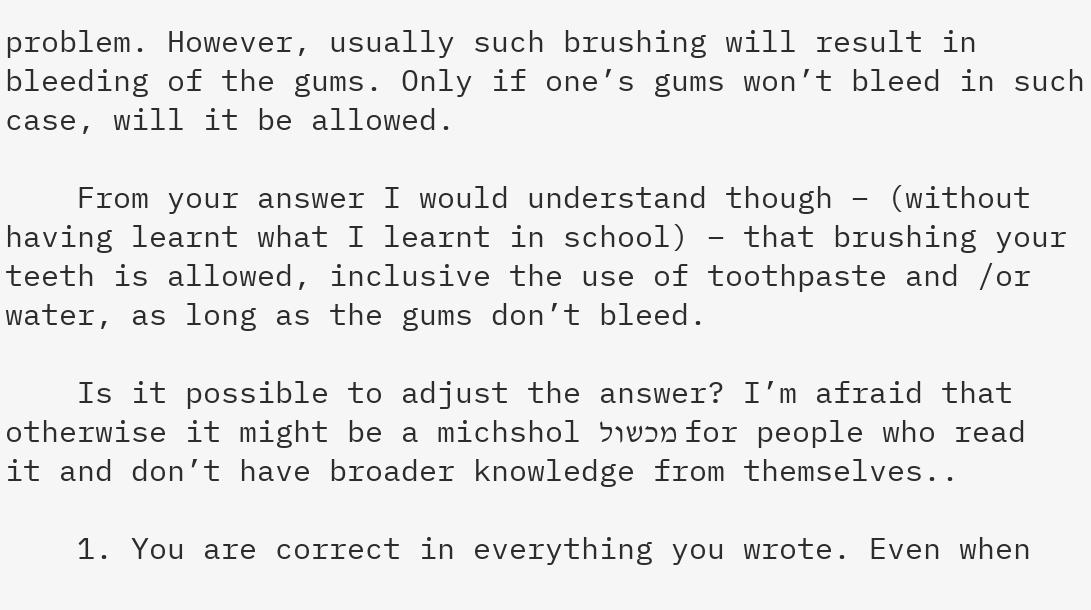problem. However, usually such brushing will result in bleeding of the gums. Only if one’s gums won’t bleed in such case, will it be allowed.

    From your answer I would understand though – (without having learnt what I learnt in school) – that brushing your teeth is allowed, inclusive the use of toothpaste and /or water, as long as the gums don’t bleed.

    Is it possible to adjust the answer? I’m afraid that otherwise it might be a michshol מכשול for people who read it and don’t have broader knowledge from themselves..

    1. You are correct in everything you wrote. Even when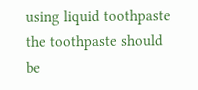using liquid toothpaste the toothpaste should be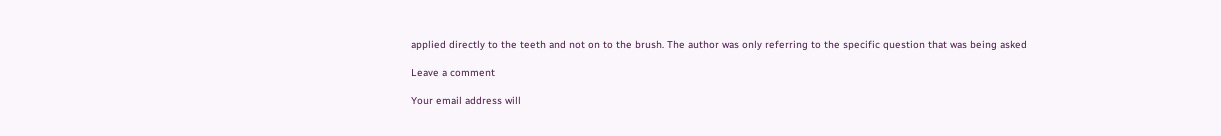applied directly to the teeth and not on to the brush. The author was only referring to the specific question that was being asked

Leave a comment

Your email address will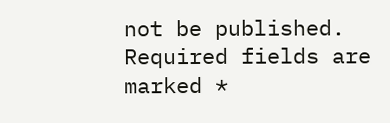not be published. Required fields are marked *